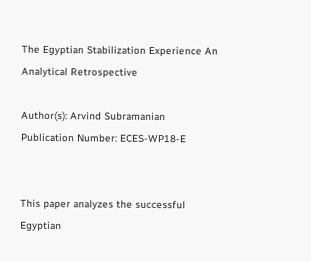The Egyptian Stabilization Experience An Analytical Retrospective

Author(s): Arvind Subramanian
Publication Number: ECES-WP18-E


This paper analyzes the successful Egyptian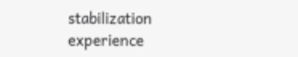stabilization experience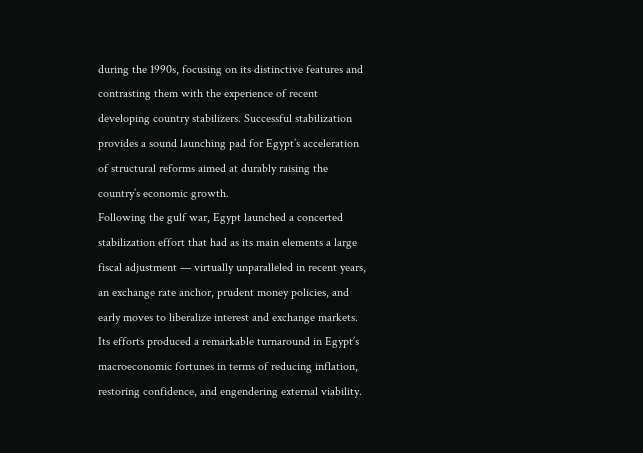during the 1990s, focusing on its distinctive features and contrasting them with the experience of recent developing country stabilizers. Successful stabilization provides a sound launching pad for Egypt’s acceleration of structural reforms aimed at durably raising the country’s economic growth.
Following the gulf war, Egypt launched a concerted stabilization effort that had as its main elements a large fiscal adjustment — virtually unparalleled in recent years, an exchange rate anchor, prudent money policies, and early moves to liberalize interest and exchange markets. Its efforts produced a remarkable turnaround in Egypt’s macroeconomic fortunes in terms of reducing inflation, restoring confidence, and engendering external viability.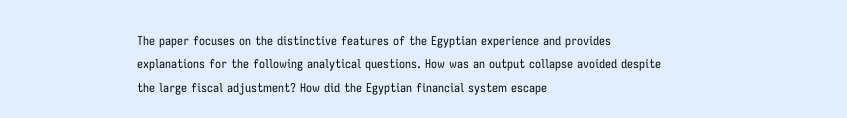The paper focuses on the distinctive features of the Egyptian experience and provides explanations for the following analytical questions. How was an output collapse avoided despite the large fiscal adjustment? How did the Egyptian financial system escape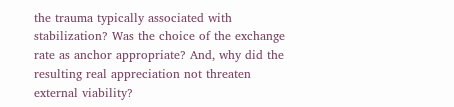the trauma typically associated with stabilization? Was the choice of the exchange rate as anchor appropriate? And, why did the resulting real appreciation not threaten external viability?